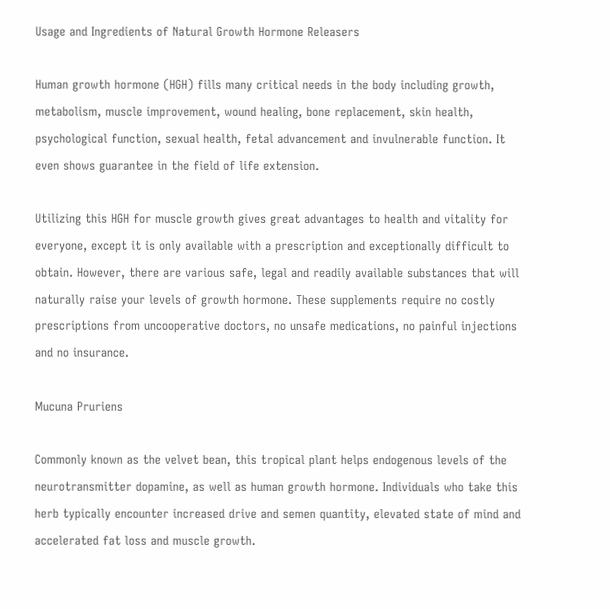Usage and Ingredients of Natural Growth Hormone Releasers

Human growth hormone (HGH) fills many critical needs in the body including growth, metabolism, muscle improvement, wound healing, bone replacement, skin health, psychological function, sexual health, fetal advancement and invulnerable function. It even shows guarantee in the field of life extension.

Utilizing this HGH for muscle growth gives great advantages to health and vitality for everyone, except it is only available with a prescription and exceptionally difficult to obtain. However, there are various safe, legal and readily available substances that will naturally raise your levels of growth hormone. These supplements require no costly prescriptions from uncooperative doctors, no unsafe medications, no painful injections and no insurance.

Mucuna Pruriens

Commonly known as the velvet bean, this tropical plant helps endogenous levels of the neurotransmitter dopamine, as well as human growth hormone. Individuals who take this herb typically encounter increased drive and semen quantity, elevated state of mind and accelerated fat loss and muscle growth.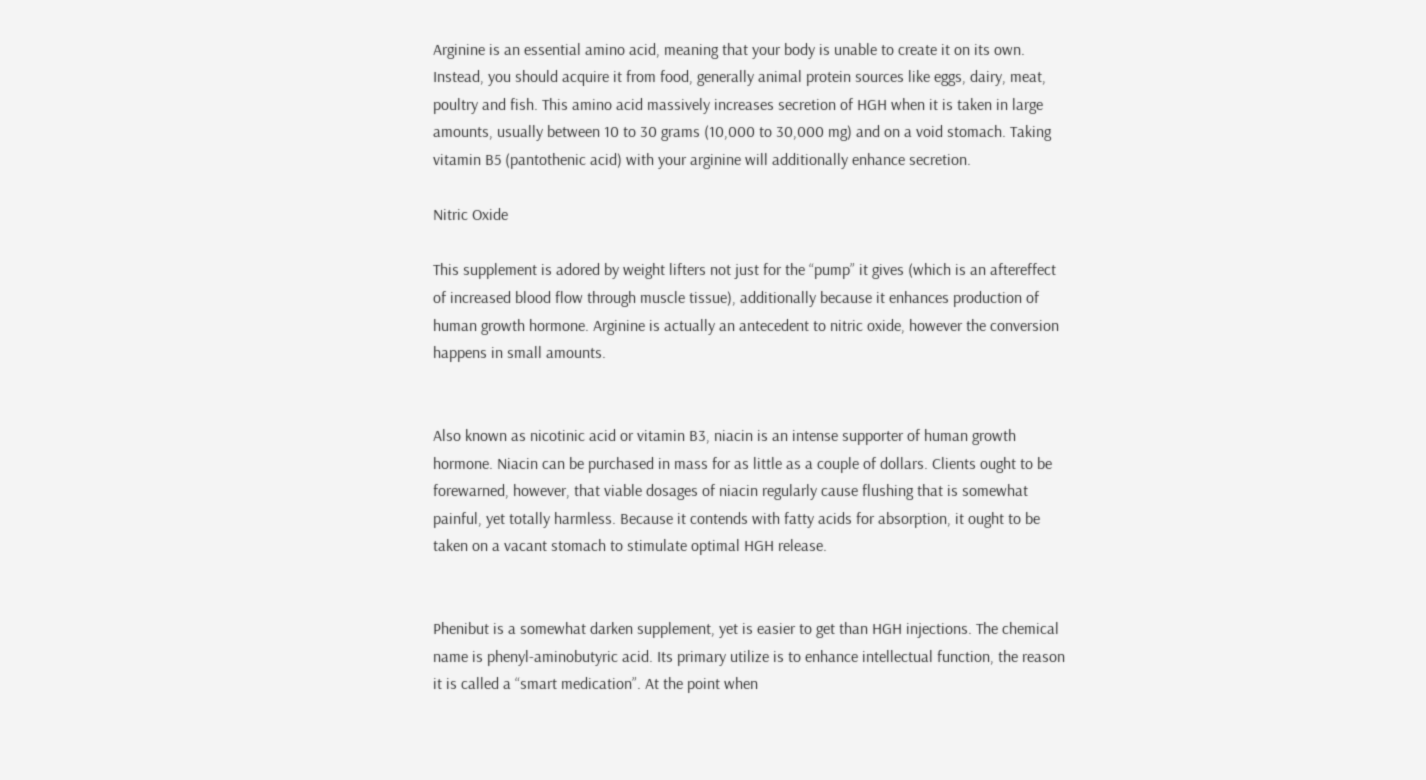Arginine is an essential amino acid, meaning that your body is unable to create it on its own. Instead, you should acquire it from food, generally animal protein sources like eggs, dairy, meat, poultry and fish. This amino acid massively increases secretion of HGH when it is taken in large amounts, usually between 10 to 30 grams (10,000 to 30,000 mg) and on a void stomach. Taking vitamin B5 (pantothenic acid) with your arginine will additionally enhance secretion.

Nitric Oxide

This supplement is adored by weight lifters not just for the “pump” it gives (which is an aftereffect of increased blood flow through muscle tissue), additionally because it enhances production of human growth hormone. Arginine is actually an antecedent to nitric oxide, however the conversion happens in small amounts.


Also known as nicotinic acid or vitamin B3, niacin is an intense supporter of human growth hormone. Niacin can be purchased in mass for as little as a couple of dollars. Clients ought to be forewarned, however, that viable dosages of niacin regularly cause flushing that is somewhat painful, yet totally harmless. Because it contends with fatty acids for absorption, it ought to be taken on a vacant stomach to stimulate optimal HGH release.


Phenibut is a somewhat darken supplement, yet is easier to get than HGH injections. The chemical name is phenyl-aminobutyric acid. Its primary utilize is to enhance intellectual function, the reason it is called a “smart medication”. At the point when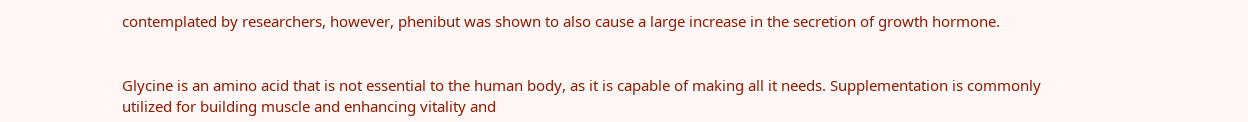contemplated by researchers, however, phenibut was shown to also cause a large increase in the secretion of growth hormone.


Glycine is an amino acid that is not essential to the human body, as it is capable of making all it needs. Supplementation is commonly utilized for building muscle and enhancing vitality and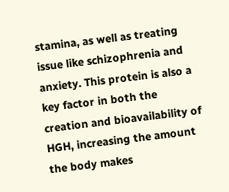stamina, as well as treating issue like schizophrenia and anxiety. This protein is also a key factor in both the creation and bioavailability of HGH, increasing the amount the body makes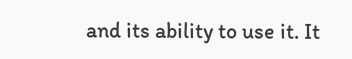and its ability to use it. It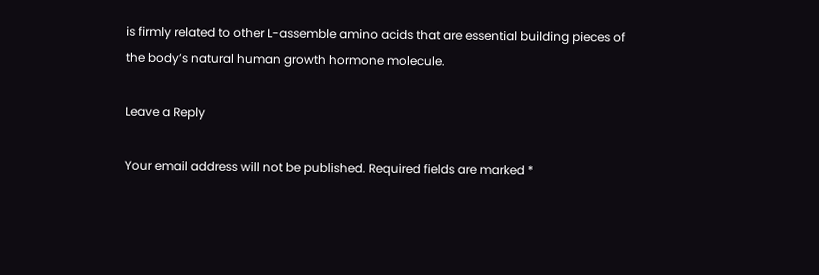is firmly related to other L-assemble amino acids that are essential building pieces of the body’s natural human growth hormone molecule.

Leave a Reply

Your email address will not be published. Required fields are marked *